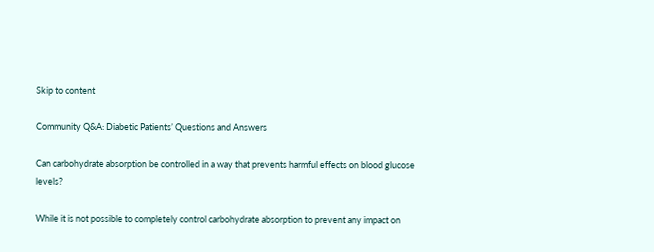Skip to content

Community Q&A: Diabetic Patients’ Questions and Answers

Can carbohydrate absorption be controlled in a way that prevents harmful effects on blood glucose levels?

While it is not possible to completely control carbohydrate absorption to prevent any impact on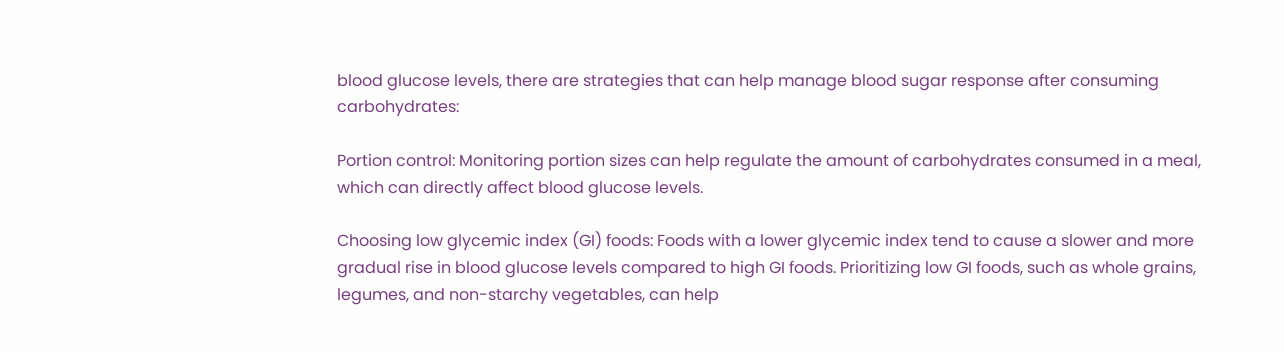blood glucose levels, there are strategies that can help manage blood sugar response after consuming carbohydrates:

Portion control: Monitoring portion sizes can help regulate the amount of carbohydrates consumed in a meal, which can directly affect blood glucose levels.

Choosing low glycemic index (GI) foods: Foods with a lower glycemic index tend to cause a slower and more gradual rise in blood glucose levels compared to high GI foods. Prioritizing low GI foods, such as whole grains, legumes, and non-starchy vegetables, can help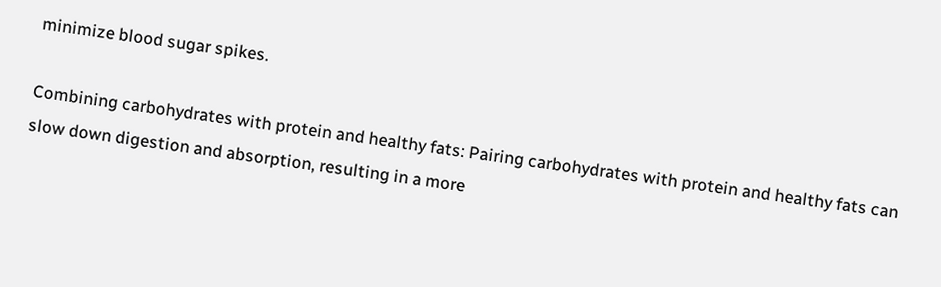minimize blood sugar spikes.

Combining carbohydrates with protein and healthy fats: Pairing carbohydrates with protein and healthy fats can slow down digestion and absorption, resulting in a more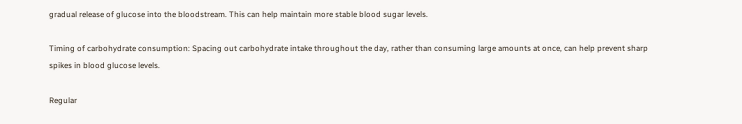gradual release of glucose into the bloodstream. This can help maintain more stable blood sugar levels.

Timing of carbohydrate consumption: Spacing out carbohydrate intake throughout the day, rather than consuming large amounts at once, can help prevent sharp spikes in blood glucose levels.

Regular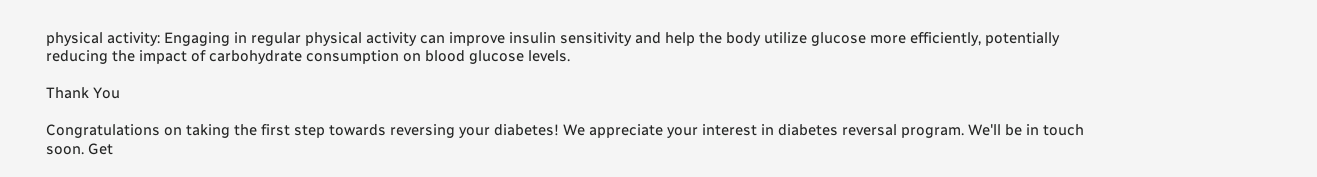physical activity: Engaging in regular physical activity can improve insulin sensitivity and help the body utilize glucose more efficiently, potentially reducing the impact of carbohydrate consumption on blood glucose levels.

Thank You

Congratulations on taking the first step towards reversing your diabetes! We appreciate your interest in diabetes reversal program. We'll be in touch soon. Get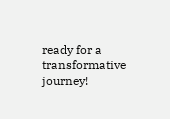ready for a transformative journey!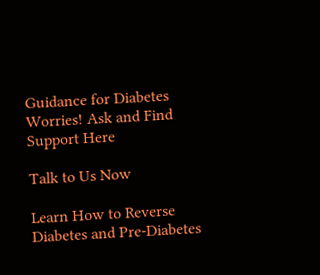Guidance for Diabetes Worries! Ask and Find Support Here

Talk to Us Now

Learn How to Reverse Diabetes and Pre-Diabetes